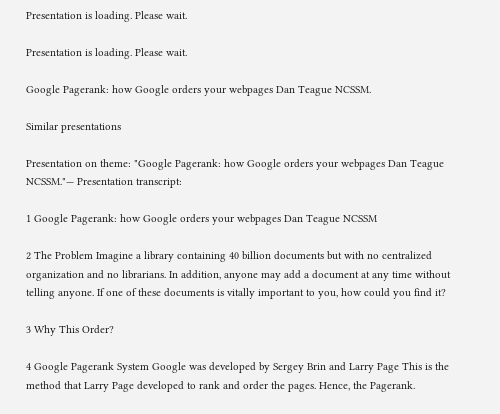Presentation is loading. Please wait.

Presentation is loading. Please wait.

Google Pagerank: how Google orders your webpages Dan Teague NCSSM.

Similar presentations

Presentation on theme: "Google Pagerank: how Google orders your webpages Dan Teague NCSSM."— Presentation transcript:

1 Google Pagerank: how Google orders your webpages Dan Teague NCSSM

2 The Problem Imagine a library containing 40 billion documents but with no centralized organization and no librarians. In addition, anyone may add a document at any time without telling anyone. If one of these documents is vitally important to you, how could you find it?

3 Why This Order?

4 Google Pagerank System Google was developed by Sergey Brin and Larry Page This is the method that Larry Page developed to rank and order the pages. Hence, the Pagerank.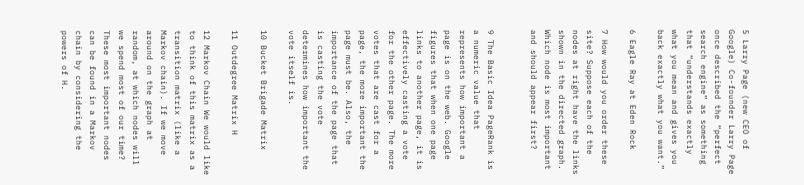5 Larry Page (new CEO of Google) Co-founder Larry Page once described the “perfect search engine” as something that “understands exactly what you mean and gives you back exactly what you want.”

6 Eagle Ray at Eden Rock

7 How would you order these site? Suppose each of the nodes at right have the links shown in the directed graph. Which node is most important and should appear first?


9 The Basic Idea PageRank is a numeric value that represents how important a page is on the web. Google figures that when one page links to another page, it is effectively casting a vote for the other page. The more votes that are cast for a page, the more important the page must be. Also, the importance of the page that is casting the vote determines how important the vote itself is.

10 Bucket Brigade Matrix

11 Outdegree Matrix H

12 Markov Chain We would like to think of this matrix as a transition matrix (like a Markov chain). If we move around on the graph at random, at which nodes will we spend most of our time? These most important nodes can be found in a Markov chain by considering the powers of H.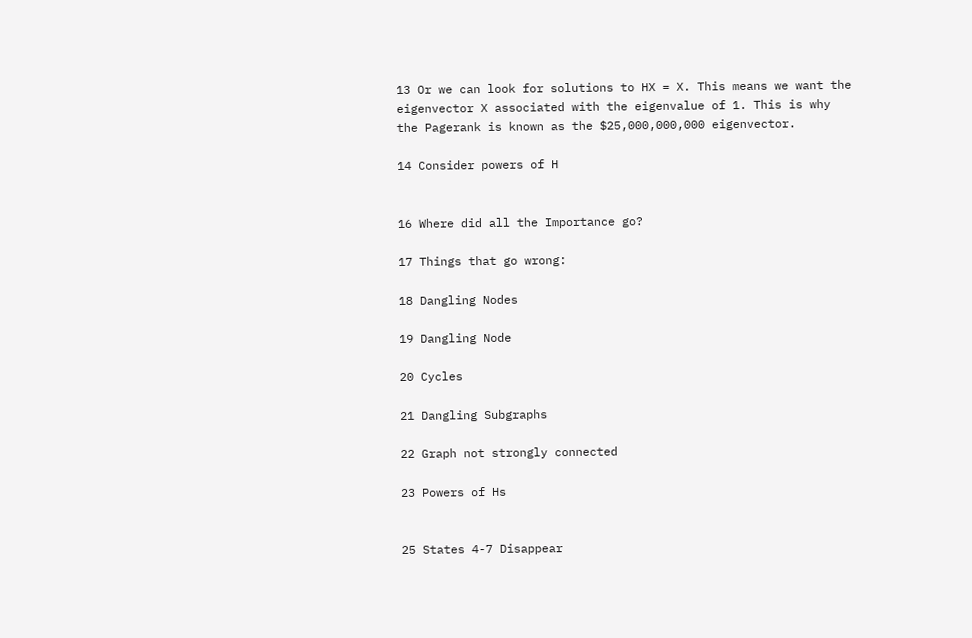13 Or we can look for solutions to HX = X. This means we want the eigenvector X associated with the eigenvalue of 1. This is why the Pagerank is known as the $25,000,000,000 eigenvector.

14 Consider powers of H


16 Where did all the Importance go?

17 Things that go wrong:

18 Dangling Nodes

19 Dangling Node

20 Cycles

21 Dangling Subgraphs

22 Graph not strongly connected

23 Powers of Hs


25 States 4-7 Disappear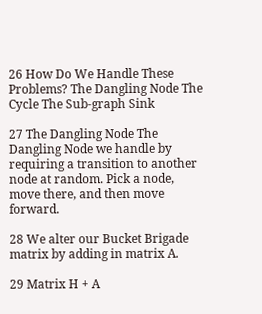26 How Do We Handle These Problems? The Dangling Node The Cycle The Sub-graph Sink

27 The Dangling Node The Dangling Node we handle by requiring a transition to another node at random. Pick a node, move there, and then move forward.

28 We alter our Bucket Brigade matrix by adding in matrix A.

29 Matrix H + A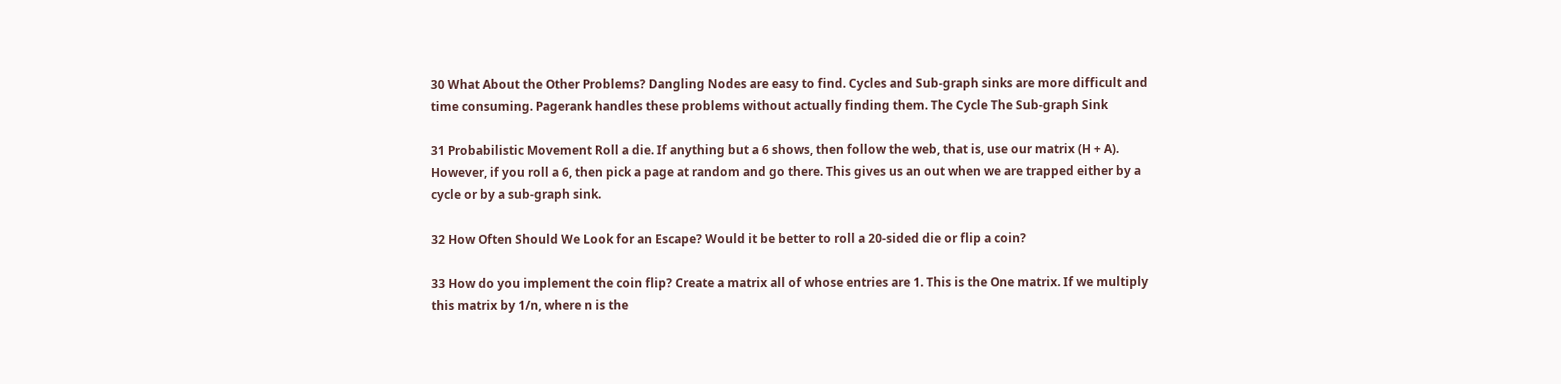30 What About the Other Problems? Dangling Nodes are easy to find. Cycles and Sub-graph sinks are more difficult and time consuming. Pagerank handles these problems without actually finding them. The Cycle The Sub-graph Sink

31 Probabilistic Movement Roll a die. If anything but a 6 shows, then follow the web, that is, use our matrix (H + A). However, if you roll a 6, then pick a page at random and go there. This gives us an out when we are trapped either by a cycle or by a sub-graph sink.

32 How Often Should We Look for an Escape? Would it be better to roll a 20-sided die or flip a coin?

33 How do you implement the coin flip? Create a matrix all of whose entries are 1. This is the One matrix. If we multiply this matrix by 1/n, where n is the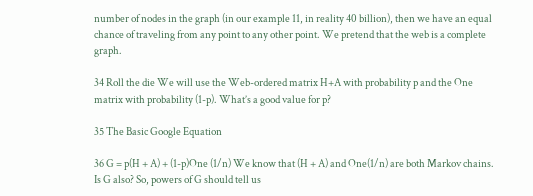number of nodes in the graph (in our example 11, in reality 40 billion), then we have an equal chance of traveling from any point to any other point. We pretend that the web is a complete graph.

34 Roll the die We will use the Web-ordered matrix H+A with probability p and the One matrix with probability (1-p). What’s a good value for p?

35 The Basic Google Equation

36 G = p(H + A) + (1-p)One (1/n) We know that (H + A) and One(1/n) are both Markov chains. Is G also? So, powers of G should tell us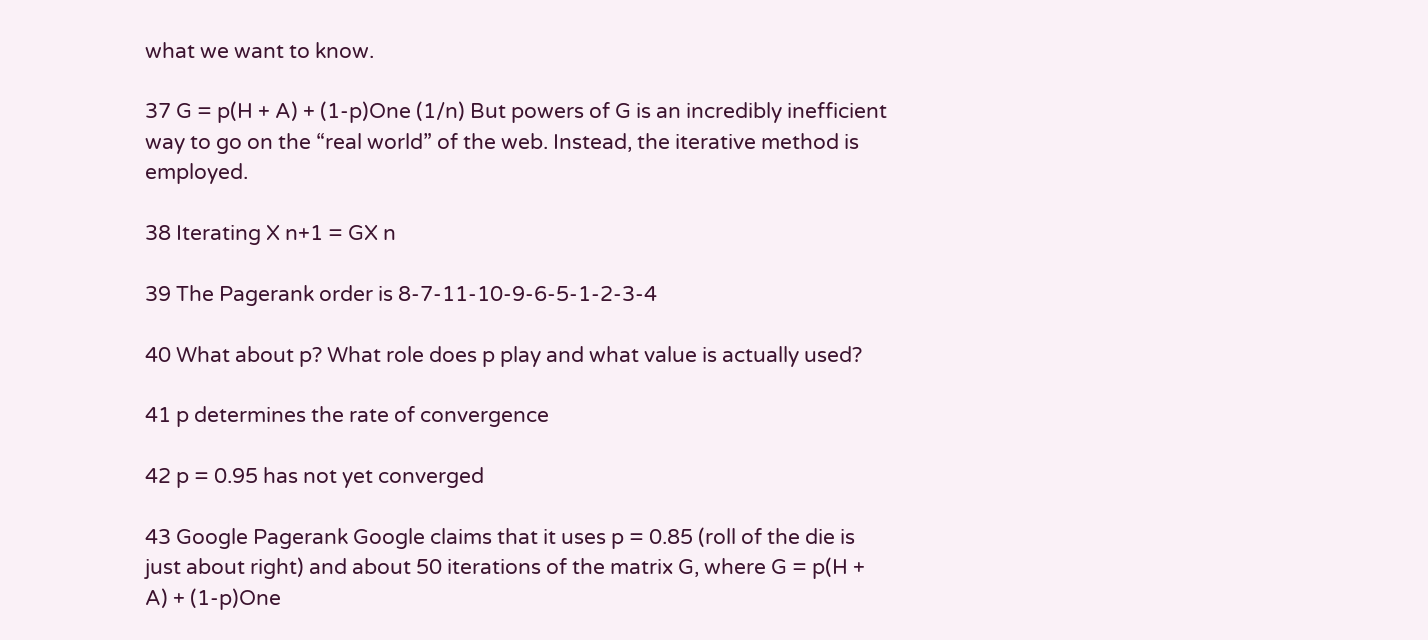what we want to know.

37 G = p(H + A) + (1-p)One (1/n) But powers of G is an incredibly inefficient way to go on the “real world” of the web. Instead, the iterative method is employed.

38 Iterating X n+1 = GX n

39 The Pagerank order is 8-7-11-10-9-6-5-1-2-3-4

40 What about p? What role does p play and what value is actually used?

41 p determines the rate of convergence

42 p = 0.95 has not yet converged

43 Google Pagerank Google claims that it uses p = 0.85 (roll of the die is just about right) and about 50 iterations of the matrix G, where G = p(H + A) + (1-p)One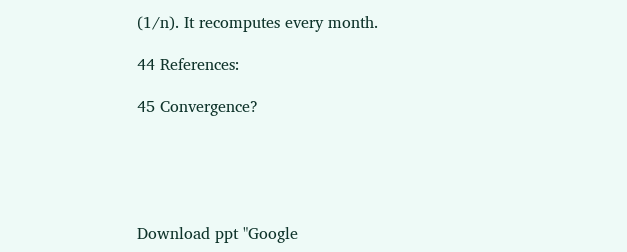(1/n). It recomputes every month.

44 References:

45 Convergence?





Download ppt "Google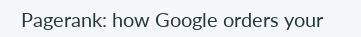Pagerank: how Google orders your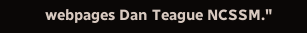webpages Dan Teague NCSSM."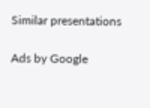Similar presentations

Ads by Google